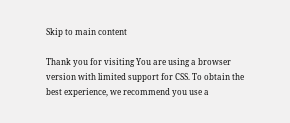Skip to main content

Thank you for visiting You are using a browser version with limited support for CSS. To obtain the best experience, we recommend you use a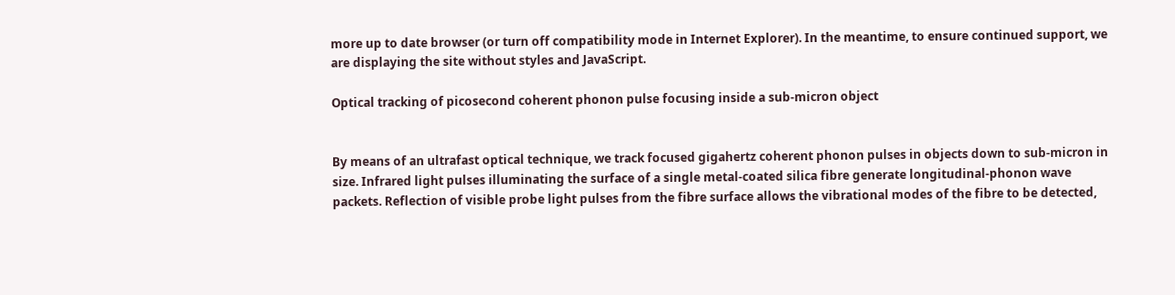more up to date browser (or turn off compatibility mode in Internet Explorer). In the meantime, to ensure continued support, we are displaying the site without styles and JavaScript.

Optical tracking of picosecond coherent phonon pulse focusing inside a sub-micron object


By means of an ultrafast optical technique, we track focused gigahertz coherent phonon pulses in objects down to sub-micron in size. Infrared light pulses illuminating the surface of a single metal-coated silica fibre generate longitudinal-phonon wave packets. Reflection of visible probe light pulses from the fibre surface allows the vibrational modes of the fibre to be detected,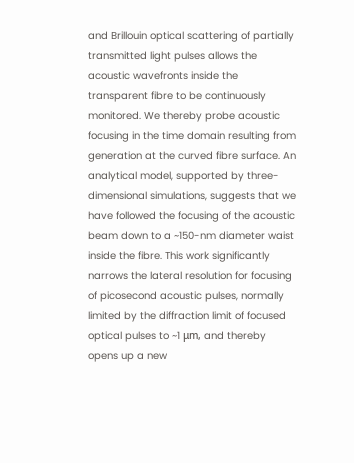and Brillouin optical scattering of partially transmitted light pulses allows the acoustic wavefronts inside the transparent fibre to be continuously monitored. We thereby probe acoustic focusing in the time domain resulting from generation at the curved fibre surface. An analytical model, supported by three-dimensional simulations, suggests that we have followed the focusing of the acoustic beam down to a ~150-nm diameter waist inside the fibre. This work significantly narrows the lateral resolution for focusing of picosecond acoustic pulses, normally limited by the diffraction limit of focused optical pulses to ~1 μm, and thereby opens up a new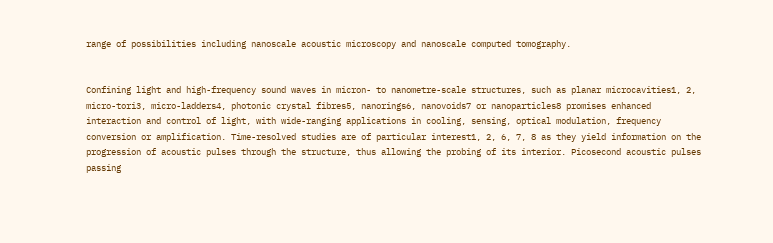range of possibilities including nanoscale acoustic microscopy and nanoscale computed tomography.


Confining light and high-frequency sound waves in micron- to nanometre-scale structures, such as planar microcavities1, 2, micro-tori3, micro-ladders4, photonic crystal fibres5, nanorings6, nanovoids7 or nanoparticles8 promises enhanced interaction and control of light, with wide-ranging applications in cooling, sensing, optical modulation, frequency conversion or amplification. Time-resolved studies are of particular interest1, 2, 6, 7, 8 as they yield information on the progression of acoustic pulses through the structure, thus allowing the probing of its interior. Picosecond acoustic pulses passing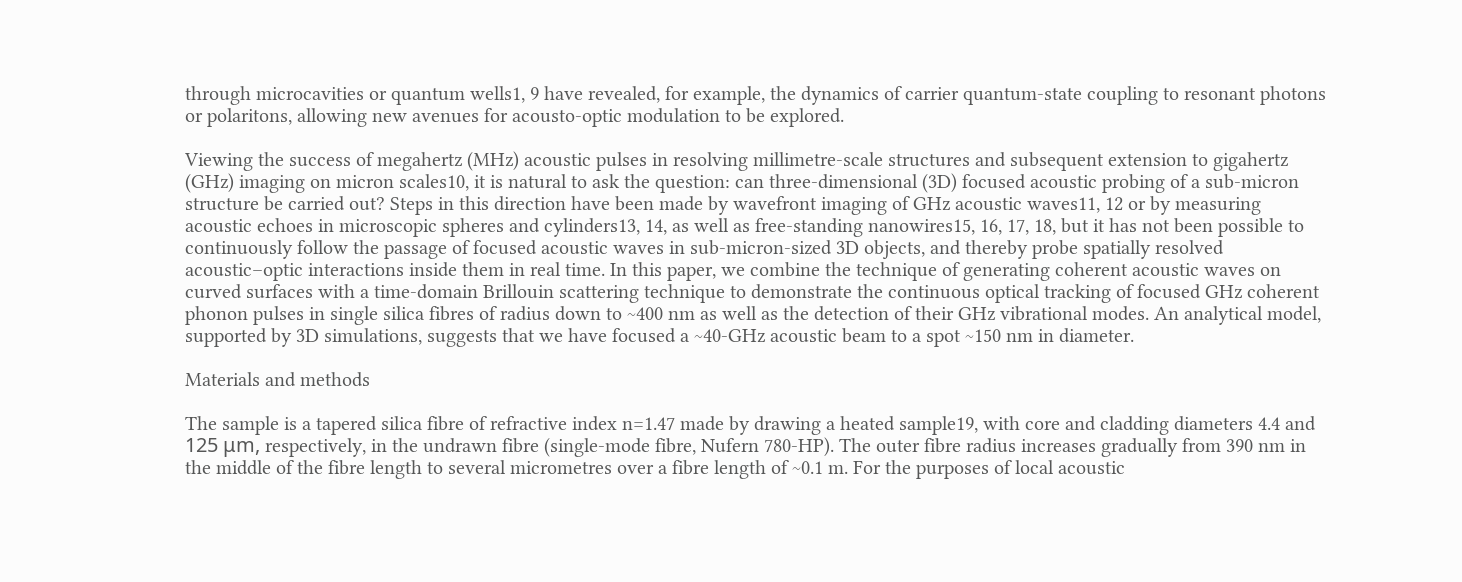through microcavities or quantum wells1, 9 have revealed, for example, the dynamics of carrier quantum-state coupling to resonant photons or polaritons, allowing new avenues for acousto-optic modulation to be explored.

Viewing the success of megahertz (MHz) acoustic pulses in resolving millimetre-scale structures and subsequent extension to gigahertz (GHz) imaging on micron scales10, it is natural to ask the question: can three-dimensional (3D) focused acoustic probing of a sub-micron structure be carried out? Steps in this direction have been made by wavefront imaging of GHz acoustic waves11, 12 or by measuring acoustic echoes in microscopic spheres and cylinders13, 14, as well as free-standing nanowires15, 16, 17, 18, but it has not been possible to continuously follow the passage of focused acoustic waves in sub-micron-sized 3D objects, and thereby probe spatially resolved acoustic–optic interactions inside them in real time. In this paper, we combine the technique of generating coherent acoustic waves on curved surfaces with a time-domain Brillouin scattering technique to demonstrate the continuous optical tracking of focused GHz coherent phonon pulses in single silica fibres of radius down to ~400 nm as well as the detection of their GHz vibrational modes. An analytical model, supported by 3D simulations, suggests that we have focused a ~40-GHz acoustic beam to a spot ~150 nm in diameter.

Materials and methods

The sample is a tapered silica fibre of refractive index n=1.47 made by drawing a heated sample19, with core and cladding diameters 4.4 and 125 μm, respectively, in the undrawn fibre (single-mode fibre, Nufern 780-HP). The outer fibre radius increases gradually from 390 nm in the middle of the fibre length to several micrometres over a fibre length of ~0.1 m. For the purposes of local acoustic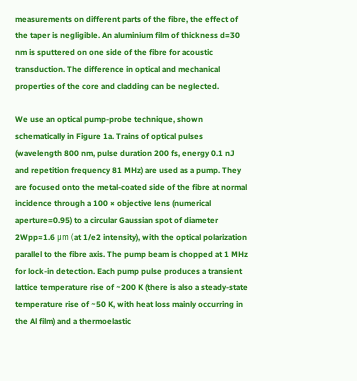measurements on different parts of the fibre, the effect of the taper is negligible. An aluminium film of thickness d=30 nm is sputtered on one side of the fibre for acoustic transduction. The difference in optical and mechanical properties of the core and cladding can be neglected.

We use an optical pump-probe technique, shown schematically in Figure 1a. Trains of optical pulses (wavelength 800 nm, pulse duration 200 fs, energy 0.1 nJ and repetition frequency 81 MHz) are used as a pump. They are focused onto the metal-coated side of the fibre at normal incidence through a 100 × objective lens (numerical aperture=0.95) to a circular Gaussian spot of diameter 2Wpp≈1.6 μm (at 1/e2 intensity), with the optical polarization parallel to the fibre axis. The pump beam is chopped at 1 MHz for lock-in detection. Each pump pulse produces a transient lattice temperature rise of ~200 K (there is also a steady-state temperature rise of ~50 K, with heat loss mainly occurring in the Al film) and a thermoelastic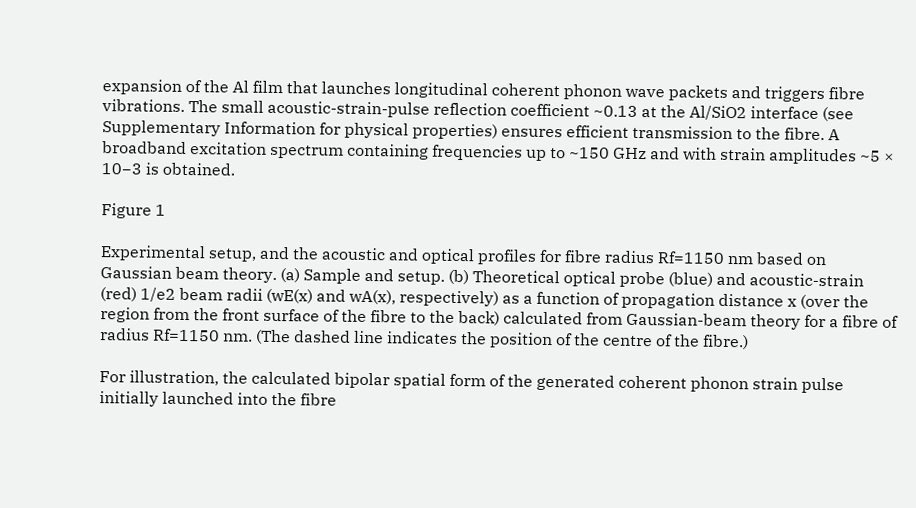expansion of the Al film that launches longitudinal coherent phonon wave packets and triggers fibre vibrations. The small acoustic-strain-pulse reflection coefficient ~0.13 at the Al/SiO2 interface (see Supplementary Information for physical properties) ensures efficient transmission to the fibre. A broadband excitation spectrum containing frequencies up to ~150 GHz and with strain amplitudes ~5 × 10−3 is obtained.

Figure 1

Experimental setup, and the acoustic and optical profiles for fibre radius Rf=1150 nm based on Gaussian beam theory. (a) Sample and setup. (b) Theoretical optical probe (blue) and acoustic-strain (red) 1/e2 beam radii (wE(x) and wA(x), respectively) as a function of propagation distance x (over the region from the front surface of the fibre to the back) calculated from Gaussian-beam theory for a fibre of radius Rf=1150 nm. (The dashed line indicates the position of the centre of the fibre.)

For illustration, the calculated bipolar spatial form of the generated coherent phonon strain pulse initially launched into the fibre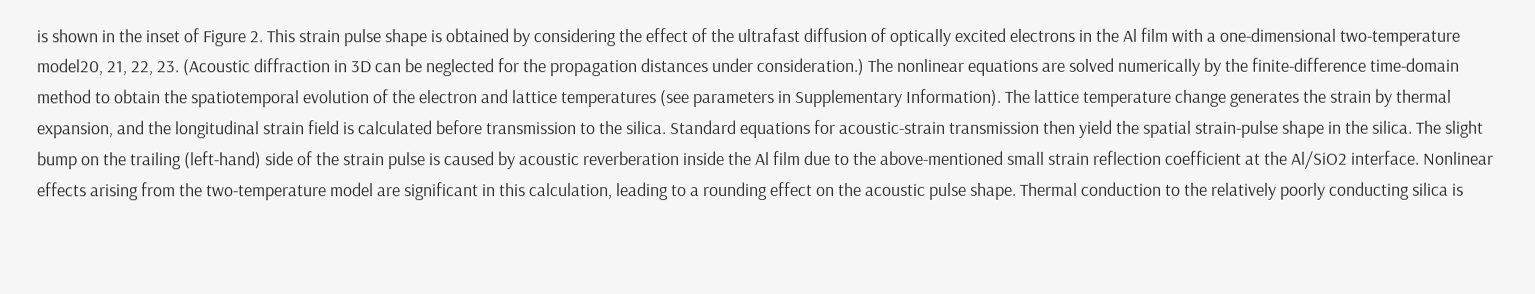is shown in the inset of Figure 2. This strain pulse shape is obtained by considering the effect of the ultrafast diffusion of optically excited electrons in the Al film with a one-dimensional two-temperature model20, 21, 22, 23. (Acoustic diffraction in 3D can be neglected for the propagation distances under consideration.) The nonlinear equations are solved numerically by the finite-difference time-domain method to obtain the spatiotemporal evolution of the electron and lattice temperatures (see parameters in Supplementary Information). The lattice temperature change generates the strain by thermal expansion, and the longitudinal strain field is calculated before transmission to the silica. Standard equations for acoustic-strain transmission then yield the spatial strain-pulse shape in the silica. The slight bump on the trailing (left-hand) side of the strain pulse is caused by acoustic reverberation inside the Al film due to the above-mentioned small strain reflection coefficient at the Al/SiO2 interface. Nonlinear effects arising from the two-temperature model are significant in this calculation, leading to a rounding effect on the acoustic pulse shape. Thermal conduction to the relatively poorly conducting silica is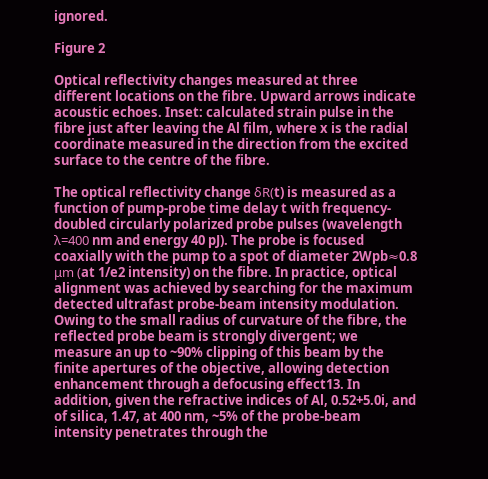ignored.

Figure 2

Optical reflectivity changes measured at three different locations on the fibre. Upward arrows indicate acoustic echoes. Inset: calculated strain pulse in the fibre just after leaving the Al film, where x is the radial coordinate measured in the direction from the excited surface to the centre of the fibre.

The optical reflectivity change δR(t) is measured as a function of pump-probe time delay t with frequency-doubled circularly polarized probe pulses (wavelength λ=400 nm and energy 40 pJ). The probe is focused coaxially with the pump to a spot of diameter 2Wpb≈0.8 μm (at 1/e2 intensity) on the fibre. In practice, optical alignment was achieved by searching for the maximum detected ultrafast probe-beam intensity modulation. Owing to the small radius of curvature of the fibre, the reflected probe beam is strongly divergent; we measure an up to ~90% clipping of this beam by the finite apertures of the objective, allowing detection enhancement through a defocusing effect13. In addition, given the refractive indices of Al, 0.52+5.0i, and of silica, 1.47, at 400 nm, ~5% of the probe-beam intensity penetrates through the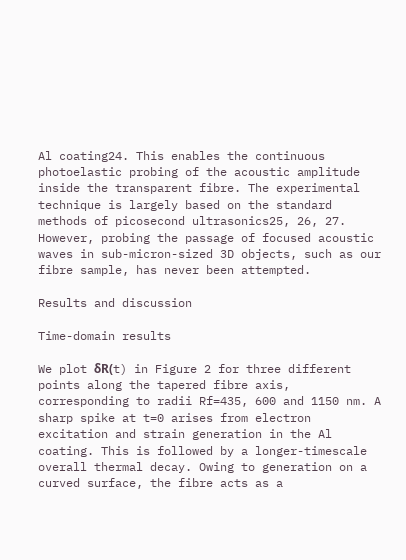Al coating24. This enables the continuous photoelastic probing of the acoustic amplitude inside the transparent fibre. The experimental technique is largely based on the standard methods of picosecond ultrasonics25, 26, 27. However, probing the passage of focused acoustic waves in sub-micron-sized 3D objects, such as our fibre sample, has never been attempted.

Results and discussion

Time-domain results

We plot δR(t) in Figure 2 for three different points along the tapered fibre axis, corresponding to radii Rf=435, 600 and 1150 nm. A sharp spike at t=0 arises from electron excitation and strain generation in the Al coating. This is followed by a longer-timescale overall thermal decay. Owing to generation on a curved surface, the fibre acts as a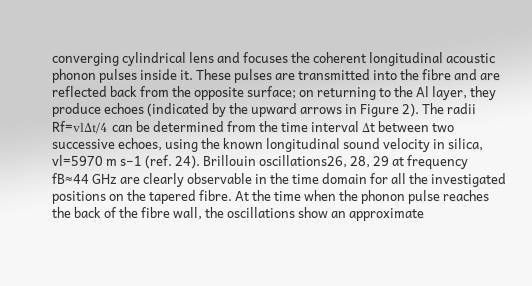converging cylindrical lens and focuses the coherent longitudinal acoustic phonon pulses inside it. These pulses are transmitted into the fibre and are reflected back from the opposite surface; on returning to the Al layer, they produce echoes (indicated by the upward arrows in Figure 2). The radii Rf=vlΔt/4 can be determined from the time interval Δt between two successive echoes, using the known longitudinal sound velocity in silica, vl=5970 m s−1 (ref. 24). Brillouin oscillations26, 28, 29 at frequency fB≈44 GHz are clearly observable in the time domain for all the investigated positions on the tapered fibre. At the time when the phonon pulse reaches the back of the fibre wall, the oscillations show an approximate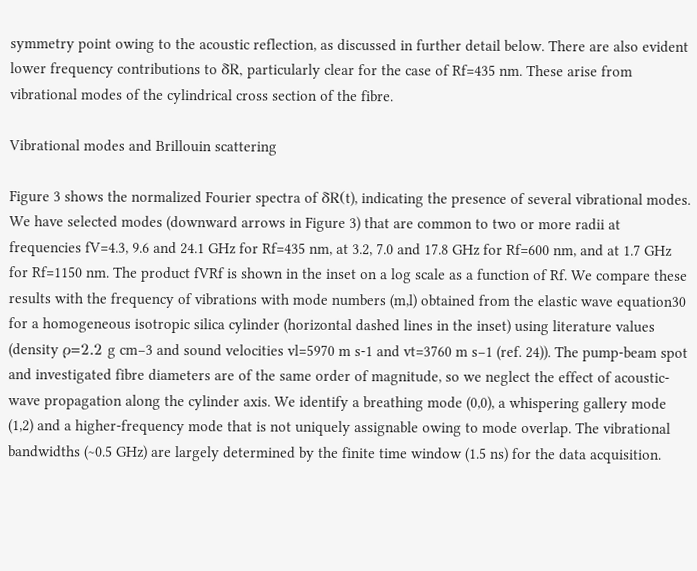symmetry point owing to the acoustic reflection, as discussed in further detail below. There are also evident lower frequency contributions to δR, particularly clear for the case of Rf=435 nm. These arise from vibrational modes of the cylindrical cross section of the fibre.

Vibrational modes and Brillouin scattering

Figure 3 shows the normalized Fourier spectra of δR(t), indicating the presence of several vibrational modes. We have selected modes (downward arrows in Figure 3) that are common to two or more radii at frequencies fV=4.3, 9.6 and 24.1 GHz for Rf=435 nm, at 3.2, 7.0 and 17.8 GHz for Rf=600 nm, and at 1.7 GHz for Rf=1150 nm. The product fVRf is shown in the inset on a log scale as a function of Rf. We compare these results with the frequency of vibrations with mode numbers (m,l) obtained from the elastic wave equation30 for a homogeneous isotropic silica cylinder (horizontal dashed lines in the inset) using literature values (density ρ=2.2 g cm−3 and sound velocities vl=5970 m s-1 and vt=3760 m s−1 (ref. 24)). The pump-beam spot and investigated fibre diameters are of the same order of magnitude, so we neglect the effect of acoustic-wave propagation along the cylinder axis. We identify a breathing mode (0,0), a whispering gallery mode (1,2) and a higher-frequency mode that is not uniquely assignable owing to mode overlap. The vibrational bandwidths (~0.5 GHz) are largely determined by the finite time window (1.5 ns) for the data acquisition.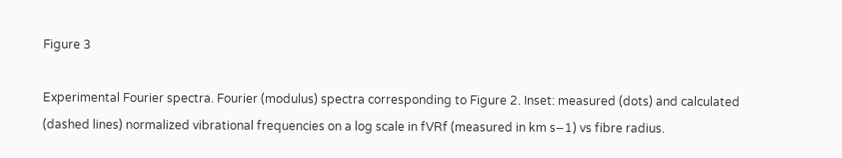Figure 3

Experimental Fourier spectra. Fourier (modulus) spectra corresponding to Figure 2. Inset: measured (dots) and calculated (dashed lines) normalized vibrational frequencies on a log scale in fVRf (measured in km s−1) vs fibre radius.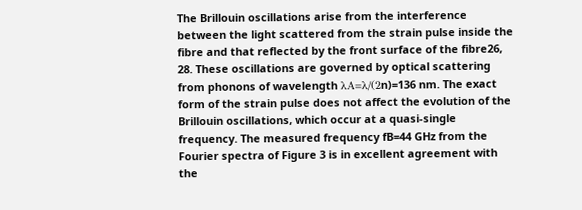The Brillouin oscillations arise from the interference between the light scattered from the strain pulse inside the fibre and that reflected by the front surface of the fibre26, 28. These oscillations are governed by optical scattering from phonons of wavelength λA=λ/(2n)=136 nm. The exact form of the strain pulse does not affect the evolution of the Brillouin oscillations, which occur at a quasi-single frequency. The measured frequency fB=44 GHz from the Fourier spectra of Figure 3 is in excellent agreement with the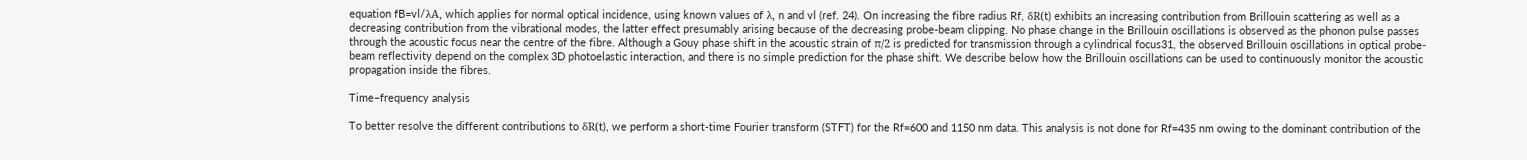equation fB=vl/λA, which applies for normal optical incidence, using known values of λ, n and vl (ref. 24). On increasing the fibre radius Rf, δR(t) exhibits an increasing contribution from Brillouin scattering as well as a decreasing contribution from the vibrational modes, the latter effect presumably arising because of the decreasing probe-beam clipping. No phase change in the Brillouin oscillations is observed as the phonon pulse passes through the acoustic focus near the centre of the fibre. Although a Gouy phase shift in the acoustic strain of π/2 is predicted for transmission through a cylindrical focus31, the observed Brillouin oscillations in optical probe-beam reflectivity depend on the complex 3D photoelastic interaction, and there is no simple prediction for the phase shift. We describe below how the Brillouin oscillations can be used to continuously monitor the acoustic propagation inside the fibres.

Time–frequency analysis

To better resolve the different contributions to δR(t), we perform a short-time Fourier transform (STFT) for the Rf=600 and 1150 nm data. This analysis is not done for Rf=435 nm owing to the dominant contribution of the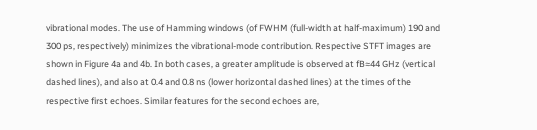vibrational modes. The use of Hamming windows (of FWHM (full-width at half-maximum) 190 and 300 ps, respectively) minimizes the vibrational-mode contribution. Respective STFT images are shown in Figure 4a and 4b. In both cases, a greater amplitude is observed at fB≈44 GHz (vertical dashed lines), and also at 0.4 and 0.8 ns (lower horizontal dashed lines) at the times of the respective first echoes. Similar features for the second echoes are,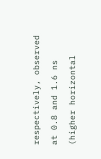respectively, observed at 0.8 and 1.6 ns (higher horizontal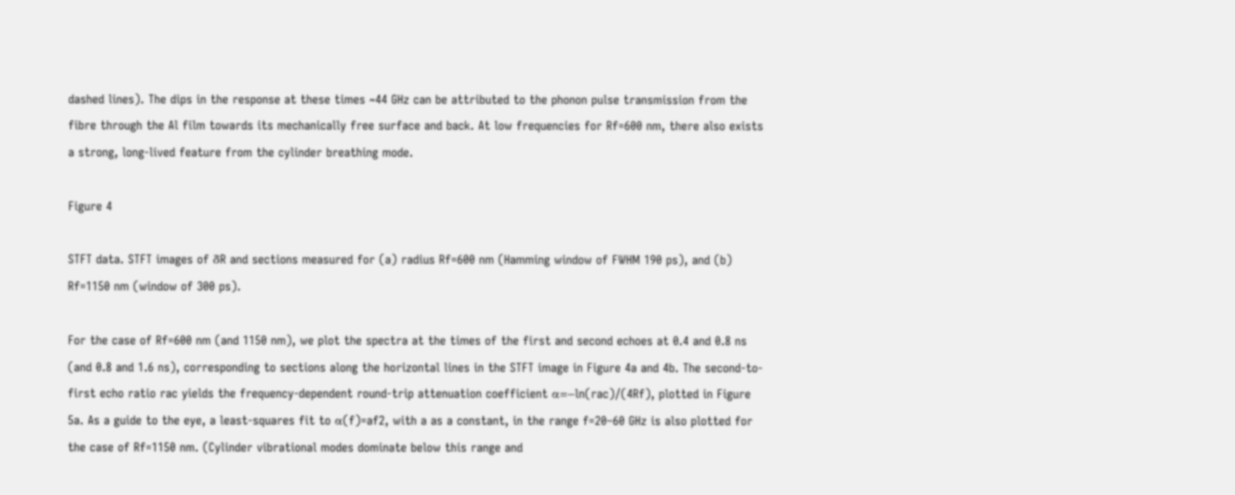dashed lines). The dips in the response at these times ~44 GHz can be attributed to the phonon pulse transmission from the fibre through the Al film towards its mechanically free surface and back. At low frequencies for Rf=600 nm, there also exists a strong, long-lived feature from the cylinder breathing mode.

Figure 4

STFT data. STFT images of δR and sections measured for (a) radius Rf=600 nm (Hamming window of FWHM 190 ps), and (b) Rf=1150 nm (window of 300 ps).

For the case of Rf=600 nm (and 1150 nm), we plot the spectra at the times of the first and second echoes at 0.4 and 0.8 ns (and 0.8 and 1.6 ns), corresponding to sections along the horizontal lines in the STFT image in Figure 4a and 4b. The second-to-first echo ratio rac yields the frequency-dependent round-trip attenuation coefficient α=−ln(rac)/(4Rf), plotted in Figure 5a. As a guide to the eye, a least-squares fit to α(f)=af2, with a as a constant, in the range f=20–60 GHz is also plotted for the case of Rf=1150 nm. (Cylinder vibrational modes dominate below this range and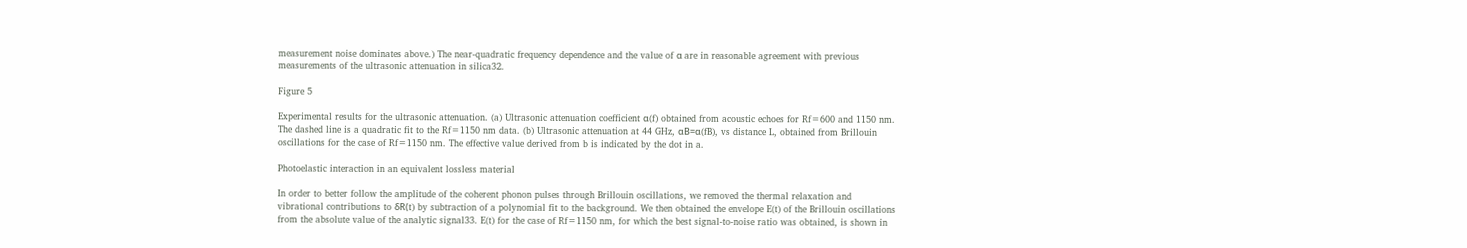measurement noise dominates above.) The near-quadratic frequency dependence and the value of α are in reasonable agreement with previous measurements of the ultrasonic attenuation in silica32.

Figure 5

Experimental results for the ultrasonic attenuation. (a) Ultrasonic attenuation coefficient α(f) obtained from acoustic echoes for Rf=600 and 1150 nm. The dashed line is a quadratic fit to the Rf=1150 nm data. (b) Ultrasonic attenuation at 44 GHz, αB=α(fB), vs distance L, obtained from Brillouin oscillations for the case of Rf=1150 nm. The effective value derived from b is indicated by the dot in a.

Photoelastic interaction in an equivalent lossless material

In order to better follow the amplitude of the coherent phonon pulses through Brillouin oscillations, we removed the thermal relaxation and vibrational contributions to δR(t) by subtraction of a polynomial fit to the background. We then obtained the envelope E(t) of the Brillouin oscillations from the absolute value of the analytic signal33. E(t) for the case of Rf=1150 nm, for which the best signal-to-noise ratio was obtained, is shown in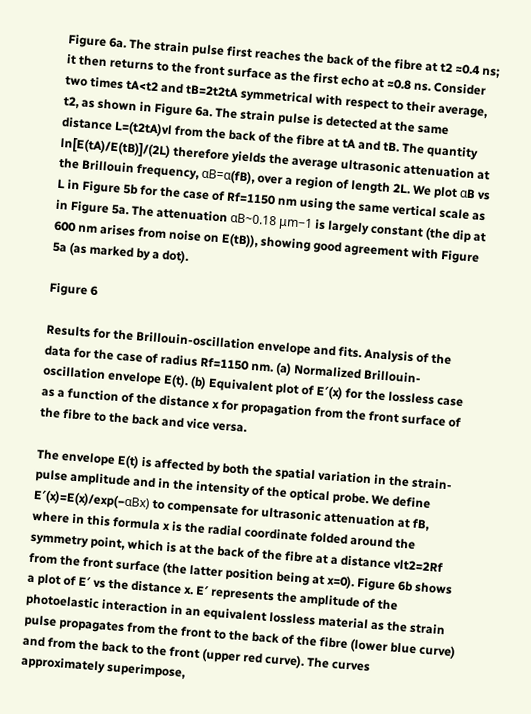Figure 6a. The strain pulse first reaches the back of the fibre at t2 ≈0.4 ns; it then returns to the front surface as the first echo at ≈0.8 ns. Consider two times tA<t2 and tB=2t2tA symmetrical with respect to their average, t2, as shown in Figure 6a. The strain pulse is detected at the same distance L=(t2tA)vl from the back of the fibre at tA and tB. The quantity ln[E(tA)/E(tB)]/(2L) therefore yields the average ultrasonic attenuation at the Brillouin frequency, αB=α(fB), over a region of length 2L. We plot αB vs L in Figure 5b for the case of Rf=1150 nm using the same vertical scale as in Figure 5a. The attenuation αB~0.18 μm−1 is largely constant (the dip at 600 nm arises from noise on E(tB)), showing good agreement with Figure 5a (as marked by a dot).

Figure 6

Results for the Brillouin-oscillation envelope and fits. Analysis of the data for the case of radius Rf=1150 nm. (a) Normalized Brillouin-oscillation envelope E(t). (b) Equivalent plot of E′(x) for the lossless case as a function of the distance x for propagation from the front surface of the fibre to the back and vice versa.

The envelope E(t) is affected by both the spatial variation in the strain-pulse amplitude and in the intensity of the optical probe. We define E′(x)=E(x)/exp(−αBx) to compensate for ultrasonic attenuation at fB, where in this formula x is the radial coordinate folded around the symmetry point, which is at the back of the fibre at a distance vlt2=2Rf from the front surface (the latter position being at x=0). Figure 6b shows a plot of E′ vs the distance x. E′ represents the amplitude of the photoelastic interaction in an equivalent lossless material as the strain pulse propagates from the front to the back of the fibre (lower blue curve) and from the back to the front (upper red curve). The curves approximately superimpose,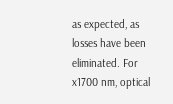as expected, as losses have been eliminated. For x1700 nm, optical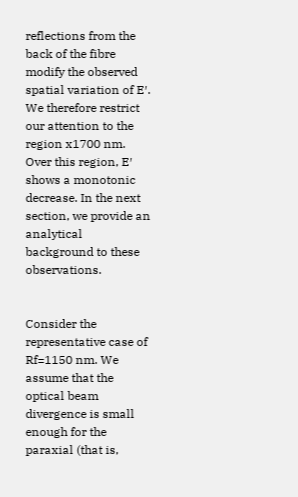reflections from the back of the fibre modify the observed spatial variation of E′. We therefore restrict our attention to the region x1700 nm. Over this region, E′ shows a monotonic decrease. In the next section, we provide an analytical background to these observations.


Consider the representative case of Rf=1150 nm. We assume that the optical beam divergence is small enough for the paraxial (that is,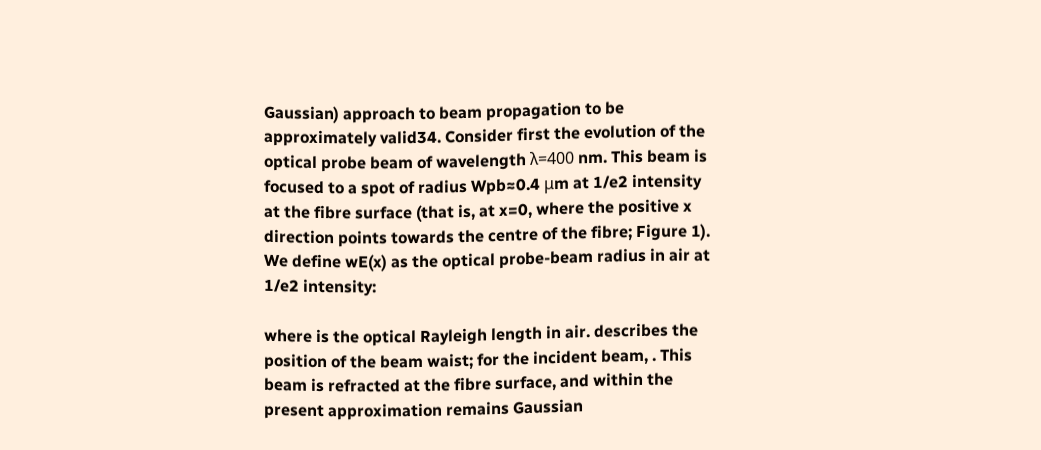Gaussian) approach to beam propagation to be approximately valid34. Consider first the evolution of the optical probe beam of wavelength λ=400 nm. This beam is focused to a spot of radius Wpb≈0.4 μm at 1/e2 intensity at the fibre surface (that is, at x=0, where the positive x direction points towards the centre of the fibre; Figure 1). We define wE(x) as the optical probe-beam radius in air at 1/e2 intensity:

where is the optical Rayleigh length in air. describes the position of the beam waist; for the incident beam, . This beam is refracted at the fibre surface, and within the present approximation remains Gaussian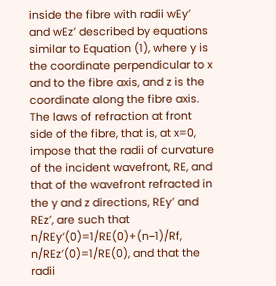inside the fibre with radii wEy′ and wEz′ described by equations similar to Equation (1), where y is the coordinate perpendicular to x and to the fibre axis, and z is the coordinate along the fibre axis. The laws of refraction at front side of the fibre, that is, at x=0, impose that the radii of curvature of the incident wavefront, RE, and that of the wavefront refracted in the y and z directions, REy′ and REz′, are such that n/REy′(0)=1/RE(0)+(n−1)/Rf, n/REz′(0)=1/RE(0), and that the radii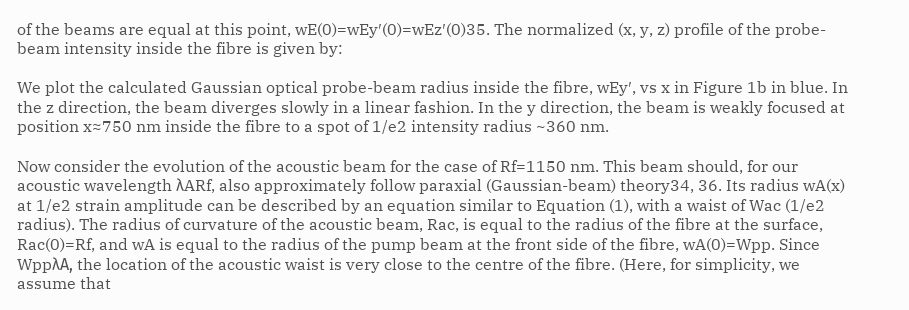of the beams are equal at this point, wE(0)=wEy′(0)=wEz′(0)35. The normalized (x, y, z) profile of the probe-beam intensity inside the fibre is given by:

We plot the calculated Gaussian optical probe-beam radius inside the fibre, wEy′, vs x in Figure 1b in blue. In the z direction, the beam diverges slowly in a linear fashion. In the y direction, the beam is weakly focused at position x≈750 nm inside the fibre to a spot of 1/e2 intensity radius ~360 nm.

Now consider the evolution of the acoustic beam for the case of Rf=1150 nm. This beam should, for our acoustic wavelength λARf, also approximately follow paraxial (Gaussian-beam) theory34, 36. Its radius wA(x) at 1/e2 strain amplitude can be described by an equation similar to Equation (1), with a waist of Wac (1/e2 radius). The radius of curvature of the acoustic beam, Rac, is equal to the radius of the fibre at the surface, Rac(0)=Rf, and wA is equal to the radius of the pump beam at the front side of the fibre, wA(0)=Wpp. Since WppλA, the location of the acoustic waist is very close to the centre of the fibre. (Here, for simplicity, we assume that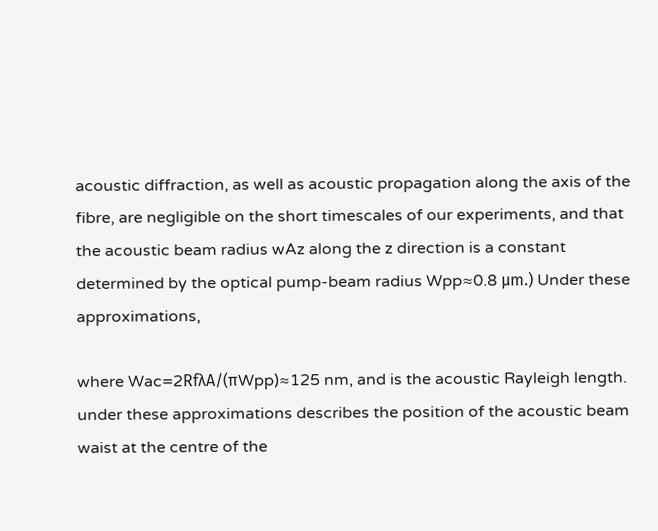acoustic diffraction, as well as acoustic propagation along the axis of the fibre, are negligible on the short timescales of our experiments, and that the acoustic beam radius wAz along the z direction is a constant determined by the optical pump-beam radius Wpp≈0.8 μm.) Under these approximations,

where Wac=2RfλA/(πWpp)≈125 nm, and is the acoustic Rayleigh length. under these approximations describes the position of the acoustic beam waist at the centre of the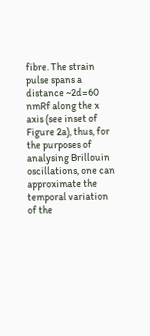fibre. The strain pulse spans a distance ~2d=60 nmRf along the x axis (see inset of Figure 2a), thus, for the purposes of analysing Brillouin oscillations, one can approximate the temporal variation of the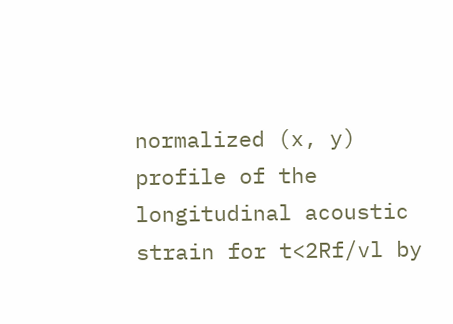normalized (x, y) profile of the longitudinal acoustic strain for t<2Rf/vl by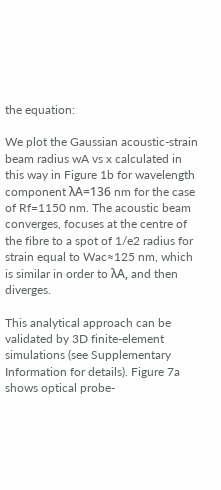the equation:

We plot the Gaussian acoustic-strain beam radius wA vs x calculated in this way in Figure 1b for wavelength component λA=136 nm for the case of Rf=1150 nm. The acoustic beam converges, focuses at the centre of the fibre to a spot of 1/e2 radius for strain equal to Wac≈125 nm, which is similar in order to λA, and then diverges.

This analytical approach can be validated by 3D finite-element simulations (see Supplementary Information for details). Figure 7a shows optical probe-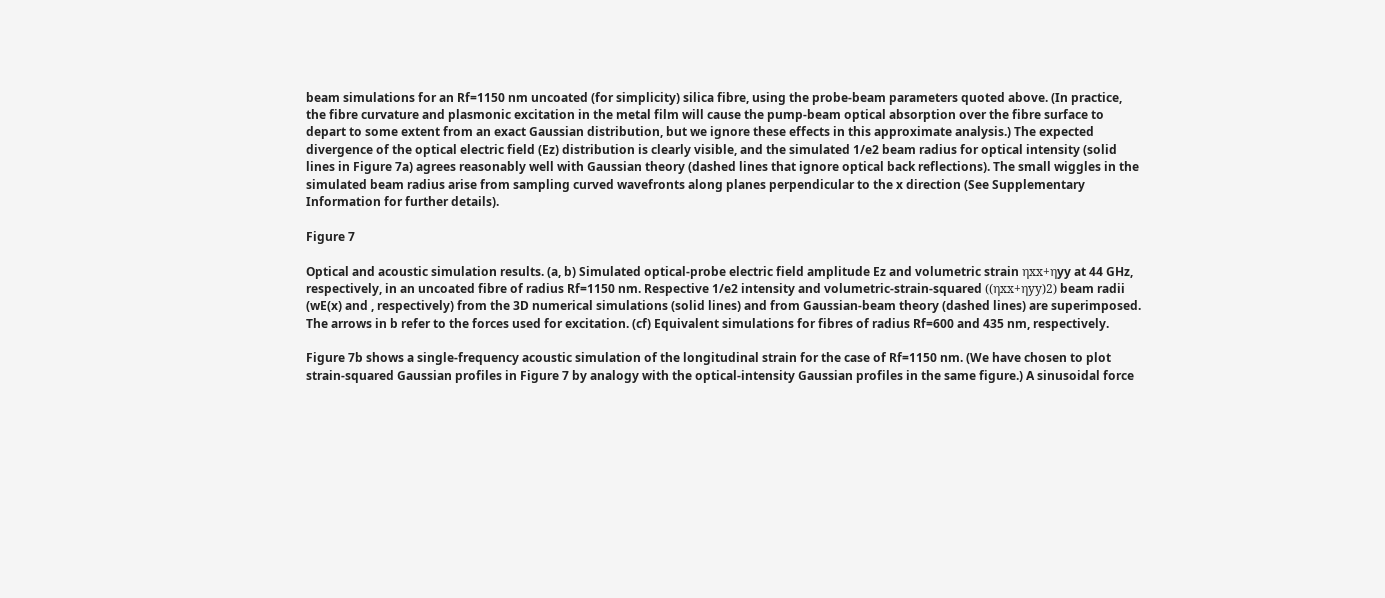beam simulations for an Rf=1150 nm uncoated (for simplicity) silica fibre, using the probe-beam parameters quoted above. (In practice, the fibre curvature and plasmonic excitation in the metal film will cause the pump-beam optical absorption over the fibre surface to depart to some extent from an exact Gaussian distribution, but we ignore these effects in this approximate analysis.) The expected divergence of the optical electric field (Ez) distribution is clearly visible, and the simulated 1/e2 beam radius for optical intensity (solid lines in Figure 7a) agrees reasonably well with Gaussian theory (dashed lines that ignore optical back reflections). The small wiggles in the simulated beam radius arise from sampling curved wavefronts along planes perpendicular to the x direction (See Supplementary Information for further details).

Figure 7

Optical and acoustic simulation results. (a, b) Simulated optical-probe electric field amplitude Ez and volumetric strain ηxx+ηyy at 44 GHz, respectively, in an uncoated fibre of radius Rf=1150 nm. Respective 1/e2 intensity and volumetric-strain-squared ((ηxx+ηyy)2) beam radii (wE(x) and , respectively) from the 3D numerical simulations (solid lines) and from Gaussian-beam theory (dashed lines) are superimposed. The arrows in b refer to the forces used for excitation. (cf) Equivalent simulations for fibres of radius Rf=600 and 435 nm, respectively.

Figure 7b shows a single-frequency acoustic simulation of the longitudinal strain for the case of Rf=1150 nm. (We have chosen to plot strain-squared Gaussian profiles in Figure 7 by analogy with the optical-intensity Gaussian profiles in the same figure.) A sinusoidal force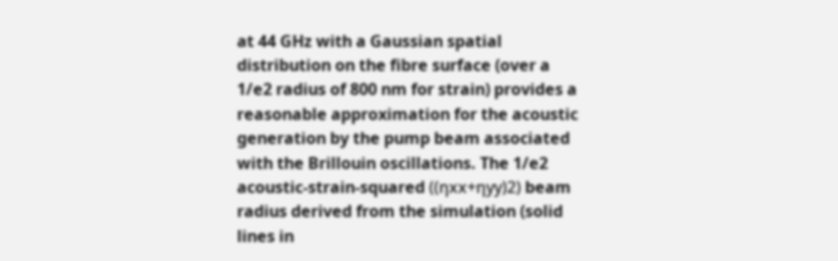at 44 GHz with a Gaussian spatial distribution on the fibre surface (over a 1/e2 radius of 800 nm for strain) provides a reasonable approximation for the acoustic generation by the pump beam associated with the Brillouin oscillations. The 1/e2 acoustic-strain-squared ((ηxx+ηyy)2) beam radius derived from the simulation (solid lines in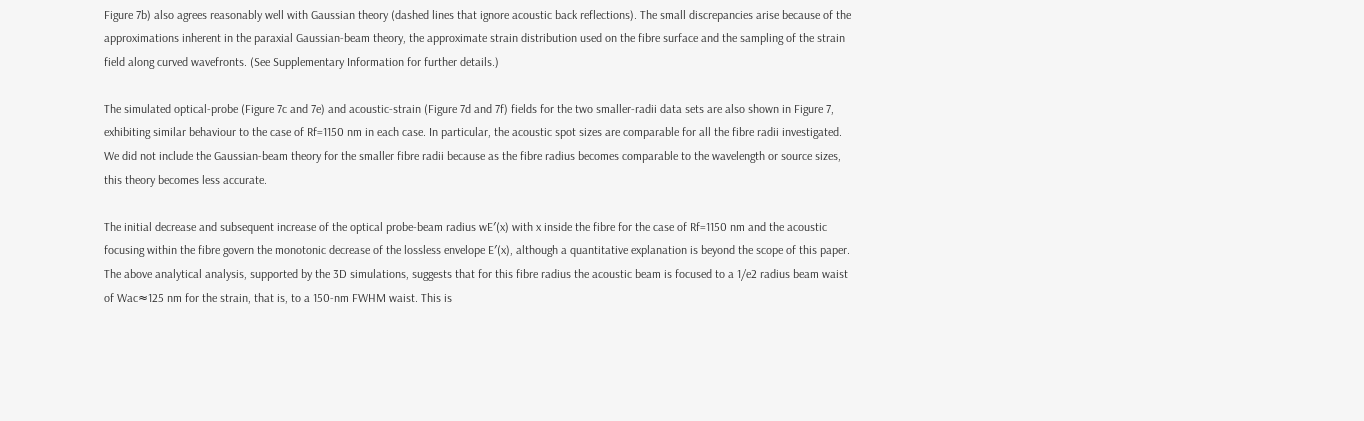Figure 7b) also agrees reasonably well with Gaussian theory (dashed lines that ignore acoustic back reflections). The small discrepancies arise because of the approximations inherent in the paraxial Gaussian-beam theory, the approximate strain distribution used on the fibre surface and the sampling of the strain field along curved wavefronts. (See Supplementary Information for further details.)

The simulated optical-probe (Figure 7c and 7e) and acoustic-strain (Figure 7d and 7f) fields for the two smaller-radii data sets are also shown in Figure 7, exhibiting similar behaviour to the case of Rf=1150 nm in each case. In particular, the acoustic spot sizes are comparable for all the fibre radii investigated. We did not include the Gaussian-beam theory for the smaller fibre radii because as the fibre radius becomes comparable to the wavelength or source sizes, this theory becomes less accurate.

The initial decrease and subsequent increase of the optical probe-beam radius wE′(x) with x inside the fibre for the case of Rf=1150 nm and the acoustic focusing within the fibre govern the monotonic decrease of the lossless envelope E′(x), although a quantitative explanation is beyond the scope of this paper. The above analytical analysis, supported by the 3D simulations, suggests that for this fibre radius the acoustic beam is focused to a 1/e2 radius beam waist of Wac≈125 nm for the strain, that is, to a 150-nm FWHM waist. This is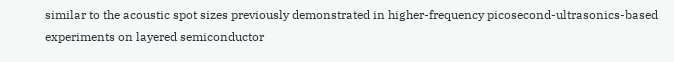similar to the acoustic spot sizes previously demonstrated in higher-frequency picosecond-ultrasonics-based experiments on layered semiconductor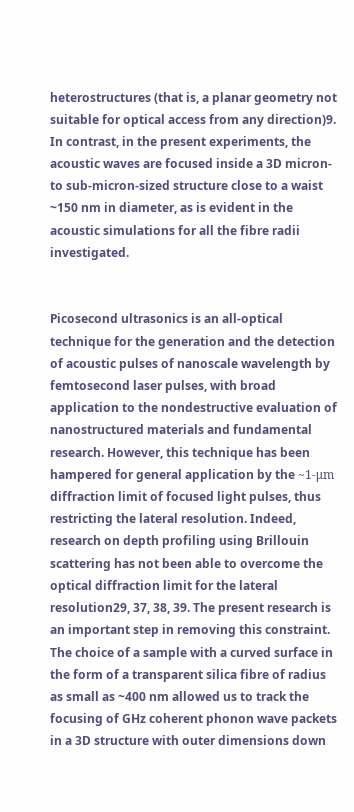heterostructures (that is, a planar geometry not suitable for optical access from any direction)9. In contrast, in the present experiments, the acoustic waves are focused inside a 3D micron- to sub-micron-sized structure close to a waist ~150 nm in diameter, as is evident in the acoustic simulations for all the fibre radii investigated.


Picosecond ultrasonics is an all-optical technique for the generation and the detection of acoustic pulses of nanoscale wavelength by femtosecond laser pulses, with broad application to the nondestructive evaluation of nanostructured materials and fundamental research. However, this technique has been hampered for general application by the ~1-μm diffraction limit of focused light pulses, thus restricting the lateral resolution. Indeed, research on depth profiling using Brillouin scattering has not been able to overcome the optical diffraction limit for the lateral resolution29, 37, 38, 39. The present research is an important step in removing this constraint. The choice of a sample with a curved surface in the form of a transparent silica fibre of radius as small as ~400 nm allowed us to track the focusing of GHz coherent phonon wave packets in a 3D structure with outer dimensions down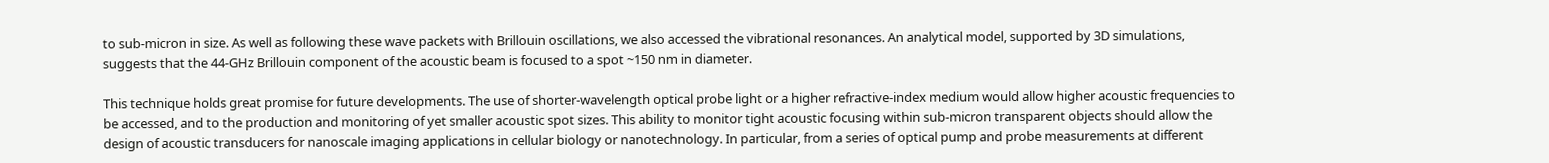to sub-micron in size. As well as following these wave packets with Brillouin oscillations, we also accessed the vibrational resonances. An analytical model, supported by 3D simulations, suggests that the 44-GHz Brillouin component of the acoustic beam is focused to a spot ~150 nm in diameter.

This technique holds great promise for future developments. The use of shorter-wavelength optical probe light or a higher refractive-index medium would allow higher acoustic frequencies to be accessed, and to the production and monitoring of yet smaller acoustic spot sizes. This ability to monitor tight acoustic focusing within sub-micron transparent objects should allow the design of acoustic transducers for nanoscale imaging applications in cellular biology or nanotechnology. In particular, from a series of optical pump and probe measurements at different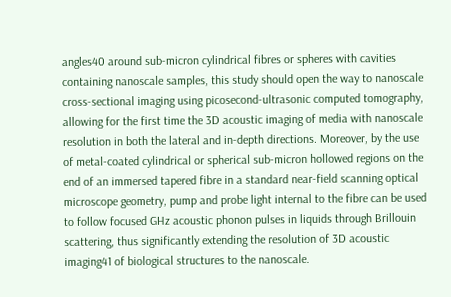angles40 around sub-micron cylindrical fibres or spheres with cavities containing nanoscale samples, this study should open the way to nanoscale cross-sectional imaging using picosecond-ultrasonic computed tomography, allowing for the first time the 3D acoustic imaging of media with nanoscale resolution in both the lateral and in-depth directions. Moreover, by the use of metal-coated cylindrical or spherical sub-micron hollowed regions on the end of an immersed tapered fibre in a standard near-field scanning optical microscope geometry, pump and probe light internal to the fibre can be used to follow focused GHz acoustic phonon pulses in liquids through Brillouin scattering, thus significantly extending the resolution of 3D acoustic imaging41 of biological structures to the nanoscale.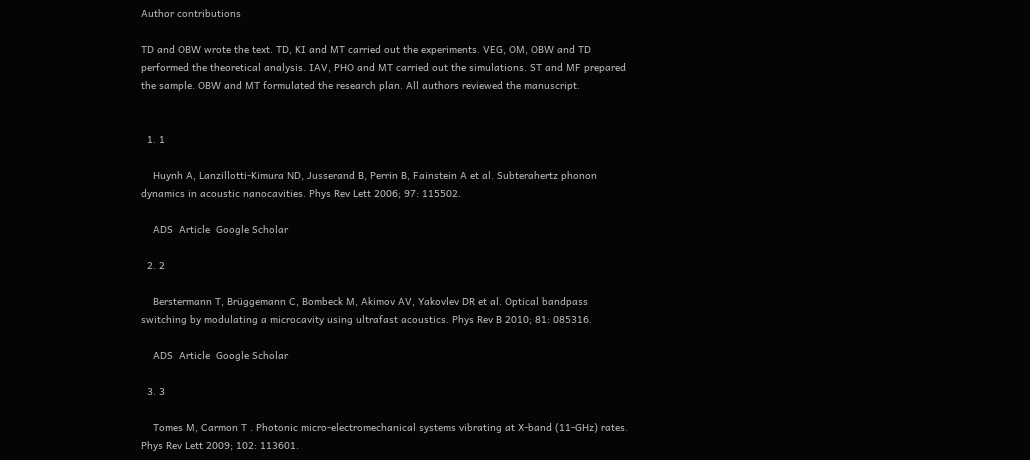Author contributions

TD and OBW wrote the text. TD, KI and MT carried out the experiments. VEG, OM, OBW and TD performed the theoretical analysis. IAV, PHO and MT carried out the simulations. ST and MF prepared the sample. OBW and MT formulated the research plan. All authors reviewed the manuscript.


  1. 1

    Huynh A, Lanzillotti-Kimura ND, Jusserand B, Perrin B, Fainstein A et al. Subterahertz phonon dynamics in acoustic nanocavities. Phys Rev Lett 2006; 97: 115502.

    ADS  Article  Google Scholar

  2. 2

    Berstermann T, Brüggemann C, Bombeck M, Akimov AV, Yakovlev DR et al. Optical bandpass switching by modulating a microcavity using ultrafast acoustics. Phys Rev B 2010; 81: 085316.

    ADS  Article  Google Scholar

  3. 3

    Tomes M, Carmon T . Photonic micro-electromechanical systems vibrating at X-band (11-GHz) rates. Phys Rev Lett 2009; 102: 113601.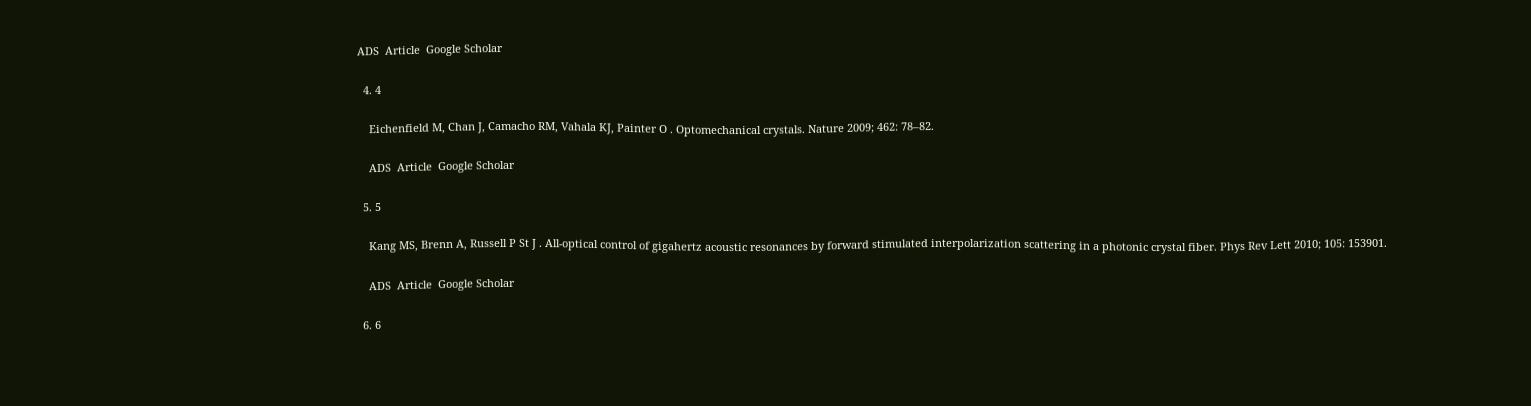ADS  Article  Google Scholar

  4. 4

    Eichenfield M, Chan J, Camacho RM, Vahala KJ, Painter O . Optomechanical crystals. Nature 2009; 462: 78–82.

    ADS  Article  Google Scholar

  5. 5

    Kang MS, Brenn A, Russell P St J . All-optical control of gigahertz acoustic resonances by forward stimulated interpolarization scattering in a photonic crystal fiber. Phys Rev Lett 2010; 105: 153901.

    ADS  Article  Google Scholar

  6. 6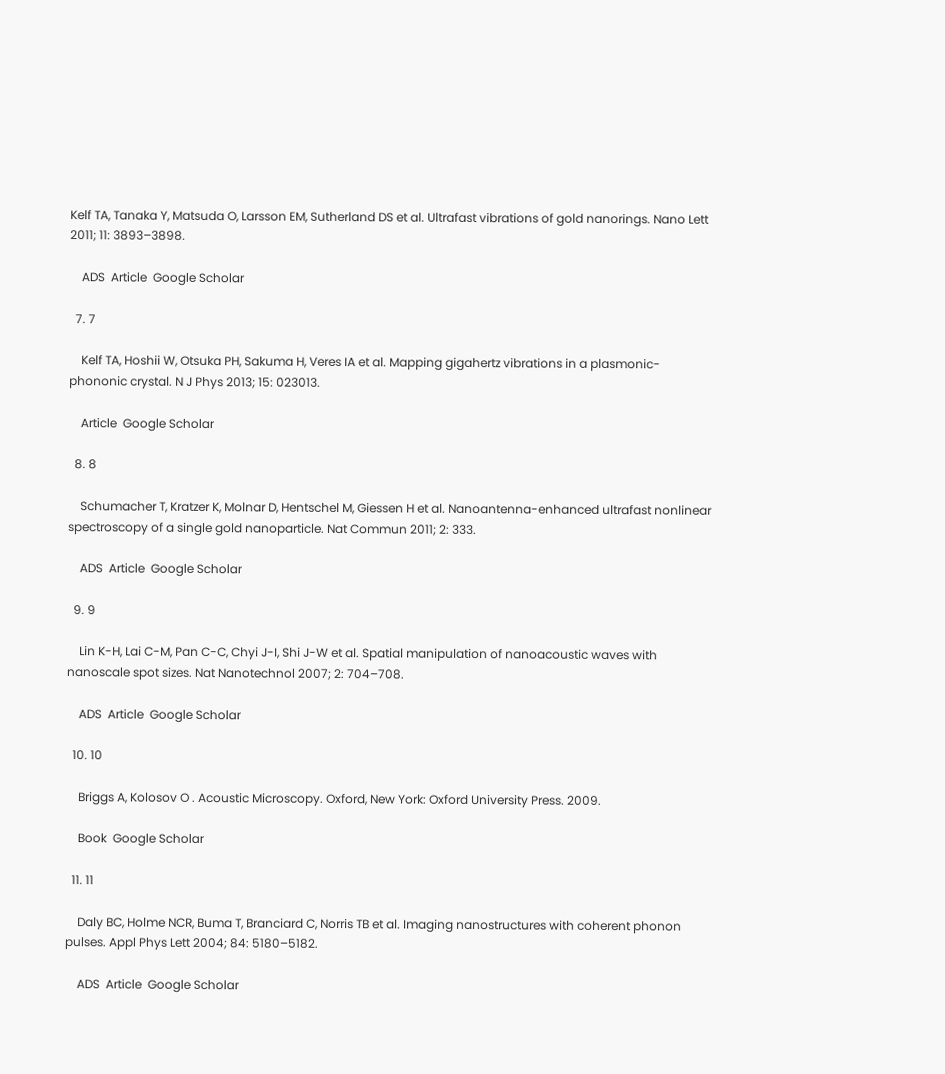Kelf TA, Tanaka Y, Matsuda O, Larsson EM, Sutherland DS et al. Ultrafast vibrations of gold nanorings. Nano Lett 2011; 11: 3893–3898.

    ADS  Article  Google Scholar

  7. 7

    Kelf TA, Hoshii W, Otsuka PH, Sakuma H, Veres IA et al. Mapping gigahertz vibrations in a plasmonic-phononic crystal. N J Phys 2013; 15: 023013.

    Article  Google Scholar

  8. 8

    Schumacher T, Kratzer K, Molnar D, Hentschel M, Giessen H et al. Nanoantenna-enhanced ultrafast nonlinear spectroscopy of a single gold nanoparticle. Nat Commun 2011; 2: 333.

    ADS  Article  Google Scholar

  9. 9

    Lin K-H, Lai C-M, Pan C-C, Chyi J-I, Shi J-W et al. Spatial manipulation of nanoacoustic waves with nanoscale spot sizes. Nat Nanotechnol 2007; 2: 704–708.

    ADS  Article  Google Scholar

  10. 10

    Briggs A, Kolosov O . Acoustic Microscopy. Oxford, New York: Oxford University Press. 2009.

    Book  Google Scholar

  11. 11

    Daly BC, Holme NCR, Buma T, Branciard C, Norris TB et al. Imaging nanostructures with coherent phonon pulses. Appl Phys Lett 2004; 84: 5180–5182.

    ADS  Article  Google Scholar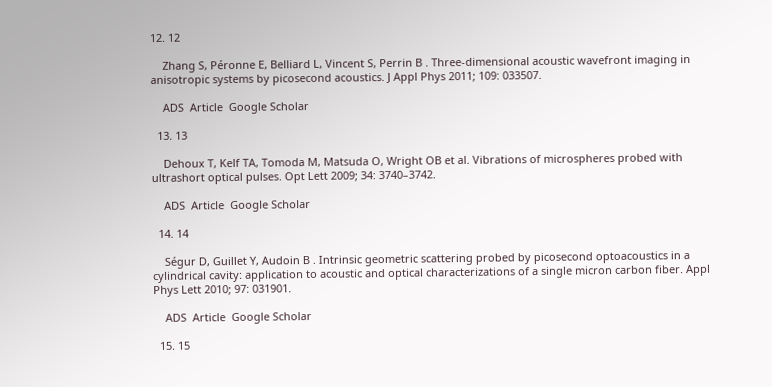12. 12

    Zhang S, Péronne E, Belliard L, Vincent S, Perrin B . Three-dimensional acoustic wavefront imaging in anisotropic systems by picosecond acoustics. J Appl Phys 2011; 109: 033507.

    ADS  Article  Google Scholar

  13. 13

    Dehoux T, Kelf TA, Tomoda M, Matsuda O, Wright OB et al. Vibrations of microspheres probed with ultrashort optical pulses. Opt Lett 2009; 34: 3740–3742.

    ADS  Article  Google Scholar

  14. 14

    Ségur D, Guillet Y, Audoin B . Intrinsic geometric scattering probed by picosecond optoacoustics in a cylindrical cavity: application to acoustic and optical characterizations of a single micron carbon fiber. Appl Phys Lett 2010; 97: 031901.

    ADS  Article  Google Scholar

  15. 15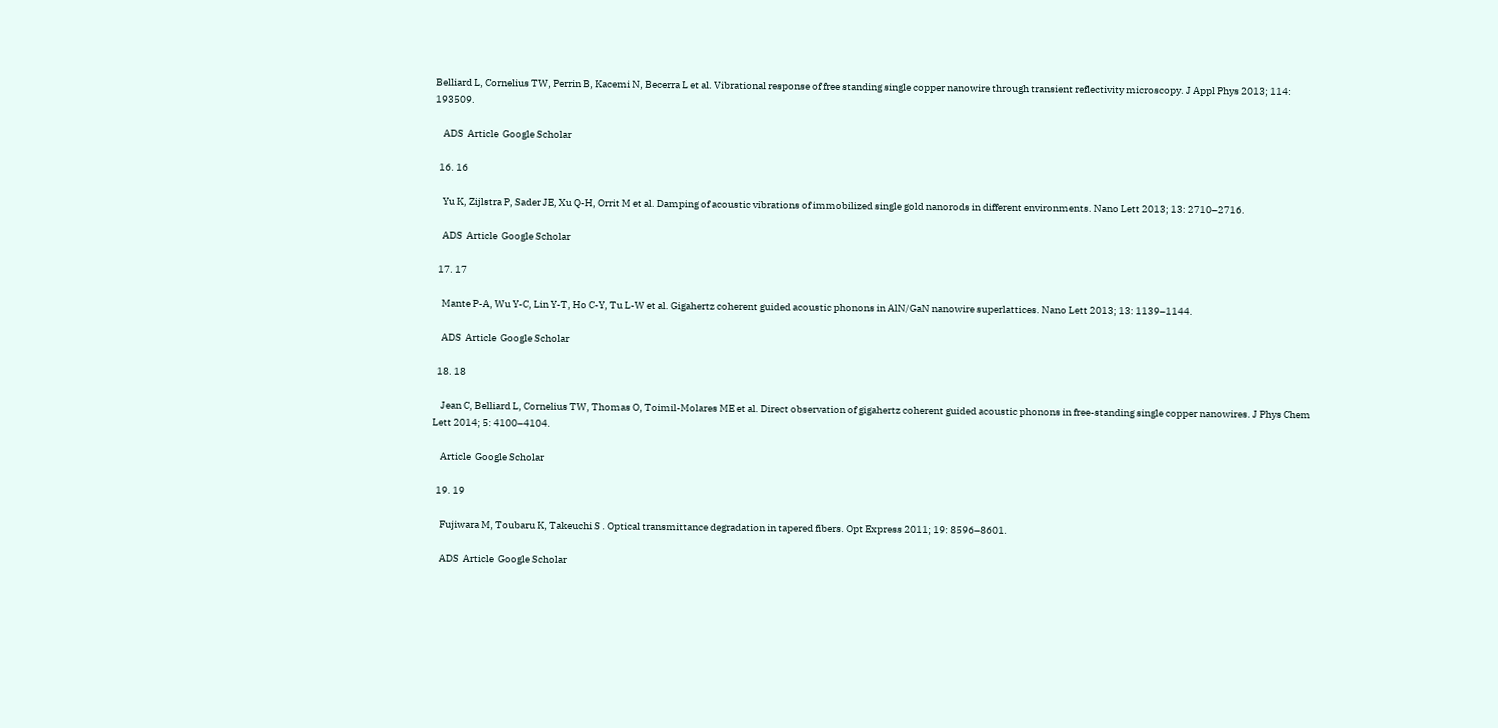Belliard L, Cornelius TW, Perrin B, Kacemi N, Becerra L et al. Vibrational response of free standing single copper nanowire through transient reflectivity microscopy. J Appl Phys 2013; 114: 193509.

    ADS  Article  Google Scholar

  16. 16

    Yu K, Zijlstra P, Sader JE, Xu Q-H, Orrit M et al. Damping of acoustic vibrations of immobilized single gold nanorods in different environments. Nano Lett 2013; 13: 2710–2716.

    ADS  Article  Google Scholar

  17. 17

    Mante P-A, Wu Y-C, Lin Y-T, Ho C-Y, Tu L-W et al. Gigahertz coherent guided acoustic phonons in AlN/GaN nanowire superlattices. Nano Lett 2013; 13: 1139–1144.

    ADS  Article  Google Scholar

  18. 18

    Jean C, Belliard L, Cornelius TW, Thomas O, Toimil-Molares ME et al. Direct observation of gigahertz coherent guided acoustic phonons in free-standing single copper nanowires. J Phys Chem Lett 2014; 5: 4100–4104.

    Article  Google Scholar

  19. 19

    Fujiwara M, Toubaru K, Takeuchi S . Optical transmittance degradation in tapered fibers. Opt Express 2011; 19: 8596–8601.

    ADS  Article  Google Scholar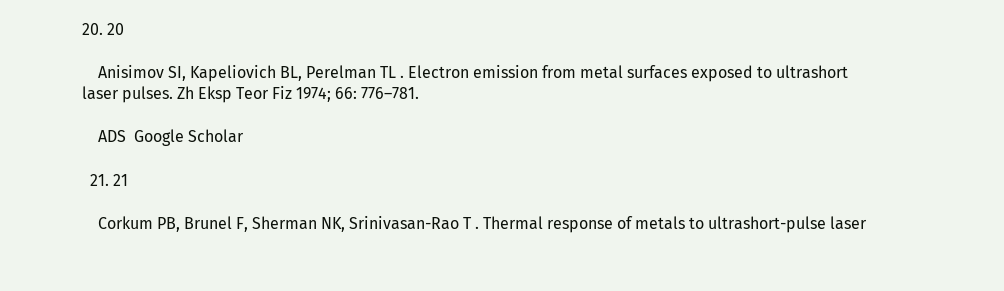20. 20

    Anisimov SI, Kapeliovich BL, Perelman TL . Electron emission from metal surfaces exposed to ultrashort laser pulses. Zh Eksp Teor Fiz 1974; 66: 776–781.

    ADS  Google Scholar

  21. 21

    Corkum PB, Brunel F, Sherman NK, Srinivasan-Rao T . Thermal response of metals to ultrashort-pulse laser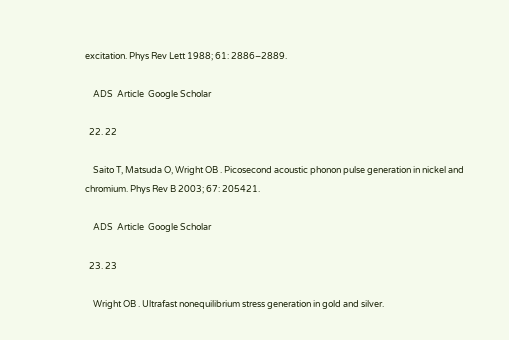excitation. Phys Rev Lett 1988; 61: 2886–2889.

    ADS  Article  Google Scholar

  22. 22

    Saito T, Matsuda O, Wright OB . Picosecond acoustic phonon pulse generation in nickel and chromium. Phys Rev B 2003; 67: 205421.

    ADS  Article  Google Scholar

  23. 23

    Wright OB . Ultrafast nonequilibrium stress generation in gold and silver.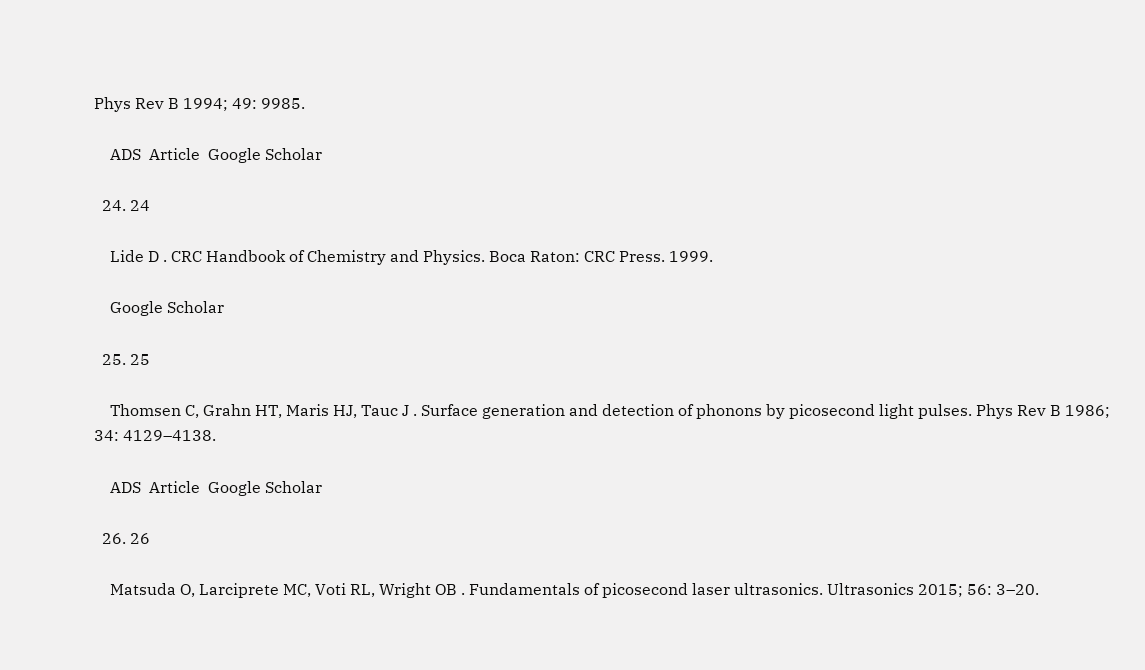Phys Rev B 1994; 49: 9985.

    ADS  Article  Google Scholar

  24. 24

    Lide D . CRC Handbook of Chemistry and Physics. Boca Raton: CRC Press. 1999.

    Google Scholar

  25. 25

    Thomsen C, Grahn HT, Maris HJ, Tauc J . Surface generation and detection of phonons by picosecond light pulses. Phys Rev B 1986; 34: 4129–4138.

    ADS  Article  Google Scholar

  26. 26

    Matsuda O, Larciprete MC, Voti RL, Wright OB . Fundamentals of picosecond laser ultrasonics. Ultrasonics 2015; 56: 3–20.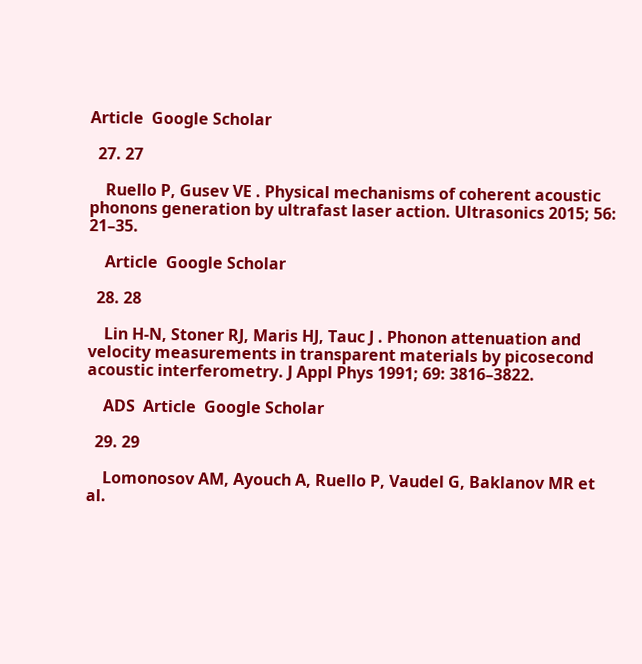Article  Google Scholar

  27. 27

    Ruello P, Gusev VE . Physical mechanisms of coherent acoustic phonons generation by ultrafast laser action. Ultrasonics 2015; 56: 21–35.

    Article  Google Scholar

  28. 28

    Lin H-N, Stoner RJ, Maris HJ, Tauc J . Phonon attenuation and velocity measurements in transparent materials by picosecond acoustic interferometry. J Appl Phys 1991; 69: 3816–3822.

    ADS  Article  Google Scholar

  29. 29

    Lomonosov AM, Ayouch A, Ruello P, Vaudel G, Baklanov MR et al.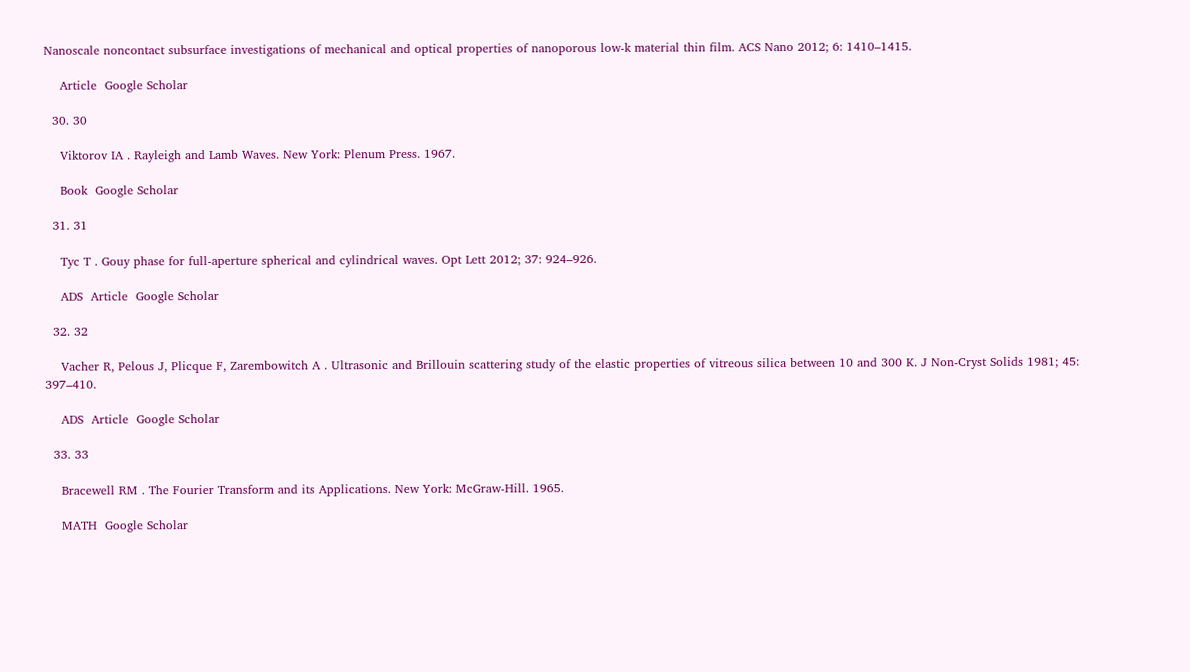Nanoscale noncontact subsurface investigations of mechanical and optical properties of nanoporous low-k material thin film. ACS Nano 2012; 6: 1410–1415.

    Article  Google Scholar

  30. 30

    Viktorov IA . Rayleigh and Lamb Waves. New York: Plenum Press. 1967.

    Book  Google Scholar

  31. 31

    Tyc T . Gouy phase for full-aperture spherical and cylindrical waves. Opt Lett 2012; 37: 924–926.

    ADS  Article  Google Scholar

  32. 32

    Vacher R, Pelous J, Plicque F, Zarembowitch A . Ultrasonic and Brillouin scattering study of the elastic properties of vitreous silica between 10 and 300 K. J Non-Cryst Solids 1981; 45: 397–410.

    ADS  Article  Google Scholar

  33. 33

    Bracewell RM . The Fourier Transform and its Applications. New York: McGraw-Hill. 1965.

    MATH  Google Scholar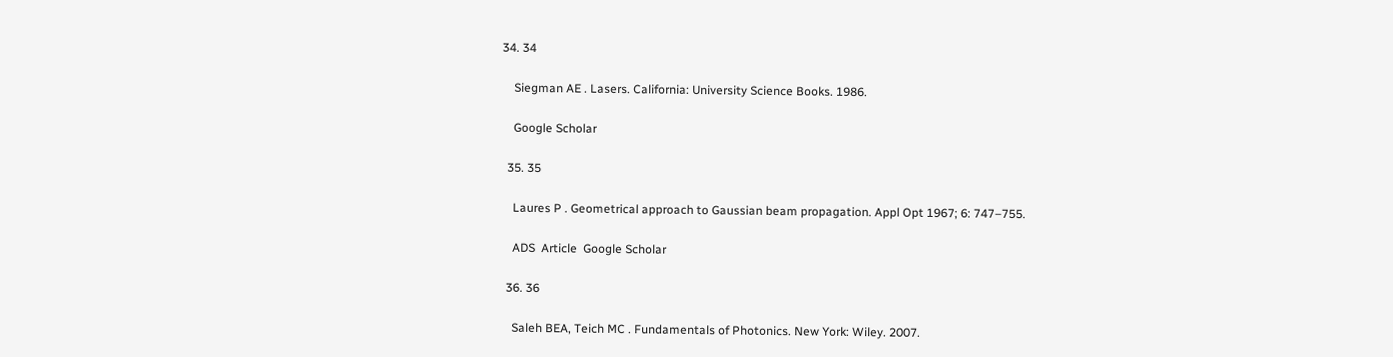34. 34

    Siegman AE . Lasers. California: University Science Books. 1986.

    Google Scholar

  35. 35

    Laures P . Geometrical approach to Gaussian beam propagation. Appl Opt 1967; 6: 747–755.

    ADS  Article  Google Scholar

  36. 36

    Saleh BEA, Teich MC . Fundamentals of Photonics. New York: Wiley. 2007.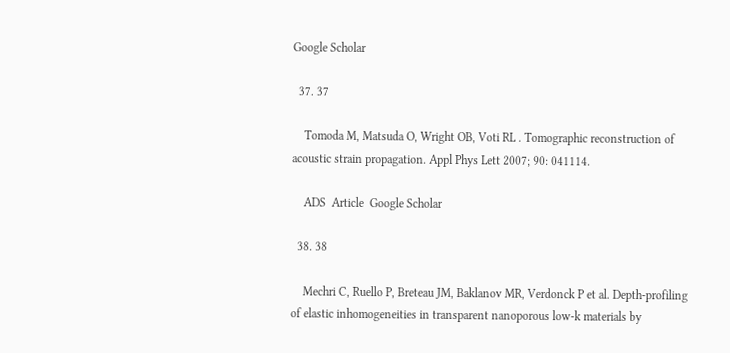Google Scholar

  37. 37

    Tomoda M, Matsuda O, Wright OB, Voti RL . Tomographic reconstruction of acoustic strain propagation. Appl Phys Lett 2007; 90: 041114.

    ADS  Article  Google Scholar

  38. 38

    Mechri C, Ruello P, Breteau JM, Baklanov MR, Verdonck P et al. Depth-profiling of elastic inhomogeneities in transparent nanoporous low-k materials by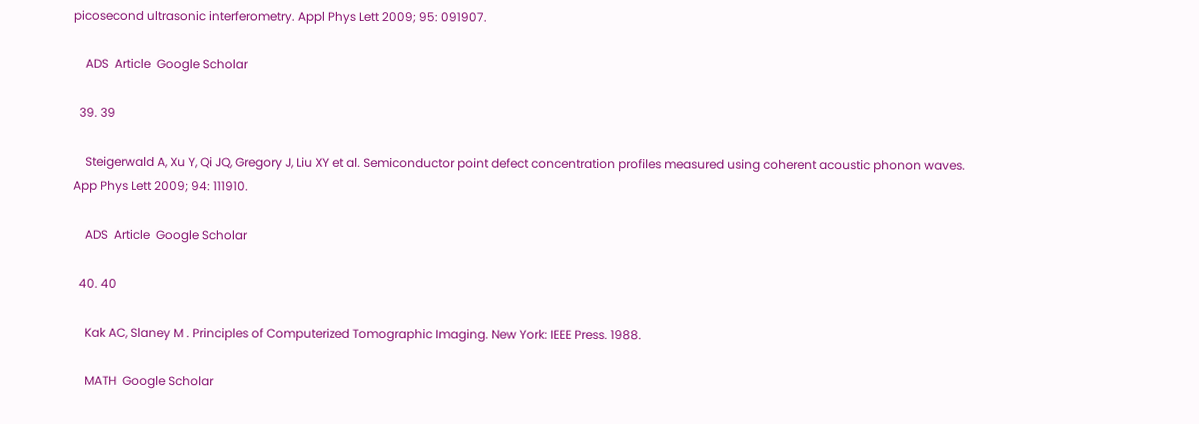picosecond ultrasonic interferometry. Appl Phys Lett 2009; 95: 091907.

    ADS  Article  Google Scholar

  39. 39

    Steigerwald A, Xu Y, Qi JQ, Gregory J, Liu XY et al. Semiconductor point defect concentration profiles measured using coherent acoustic phonon waves. App Phys Lett 2009; 94: 111910.

    ADS  Article  Google Scholar

  40. 40

    Kak AC, Slaney M . Principles of Computerized Tomographic Imaging. New York: IEEE Press. 1988.

    MATH  Google Scholar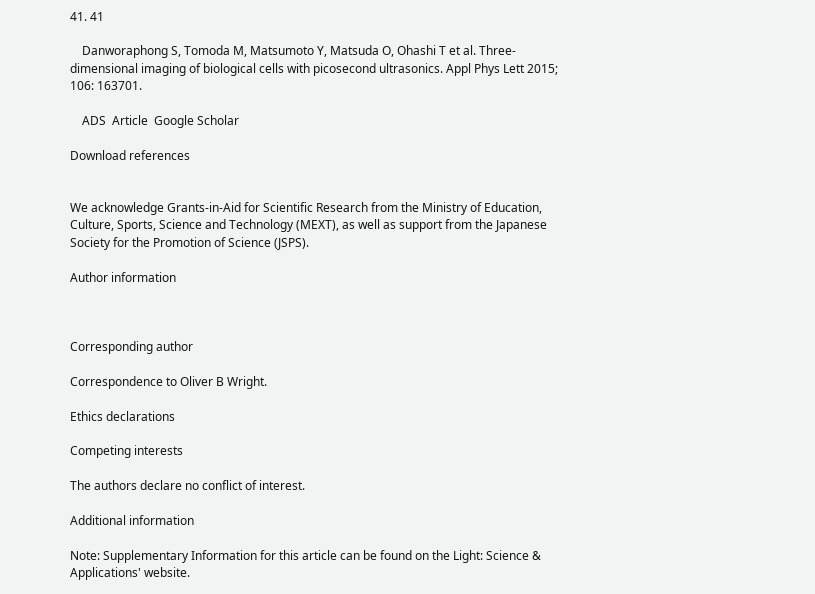41. 41

    Danworaphong S, Tomoda M, Matsumoto Y, Matsuda O, Ohashi T et al. Three-dimensional imaging of biological cells with picosecond ultrasonics. Appl Phys Lett 2015; 106: 163701.

    ADS  Article  Google Scholar

Download references


We acknowledge Grants-in-Aid for Scientific Research from the Ministry of Education, Culture, Sports, Science and Technology (MEXT), as well as support from the Japanese Society for the Promotion of Science (JSPS).

Author information



Corresponding author

Correspondence to Oliver B Wright.

Ethics declarations

Competing interests

The authors declare no conflict of interest.

Additional information

Note: Supplementary Information for this article can be found on the Light: Science & Applications' website.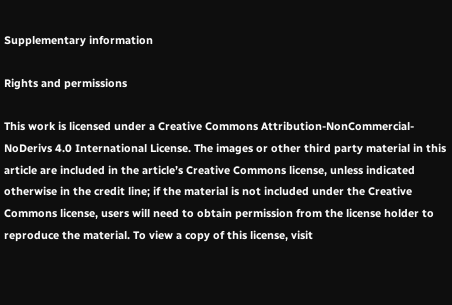Supplementary information

Rights and permissions

This work is licensed under a Creative Commons Attribution-NonCommercial-NoDerivs 4.0 International License. The images or other third party material in this article are included in the article’s Creative Commons license, unless indicated otherwise in the credit line; if the material is not included under the Creative Commons license, users will need to obtain permission from the license holder to reproduce the material. To view a copy of this license, visit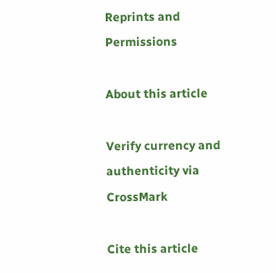Reprints and Permissions

About this article

Verify currency and authenticity via CrossMark

Cite this article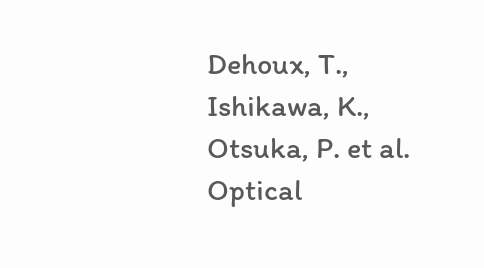Dehoux, T., Ishikawa, K., Otsuka, P. et al. Optical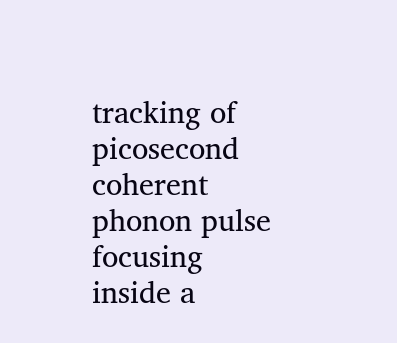tracking of picosecond coherent phonon pulse focusing inside a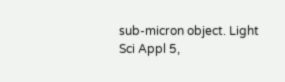sub-micron object. Light Sci Appl 5,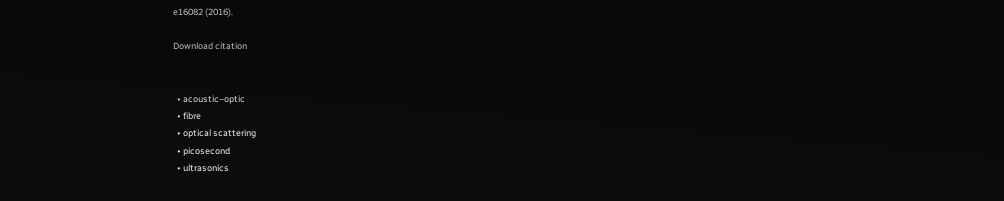e16082 (2016).

Download citation


  • acoustic–optic
  • fibre
  • optical scattering
  • picosecond
  • ultrasonics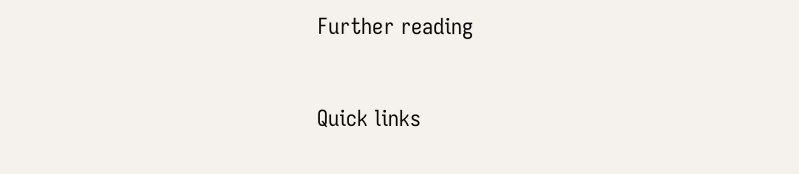Further reading


Quick links